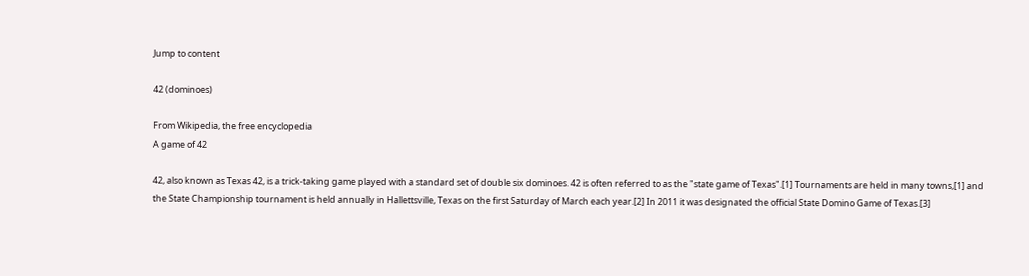Jump to content

42 (dominoes)

From Wikipedia, the free encyclopedia
A game of 42

42, also known as Texas 42, is a trick-taking game played with a standard set of double six dominoes. 42 is often referred to as the "state game of Texas".[1] Tournaments are held in many towns,[1] and the State Championship tournament is held annually in Hallettsville, Texas on the first Saturday of March each year.[2] In 2011 it was designated the official State Domino Game of Texas.[3]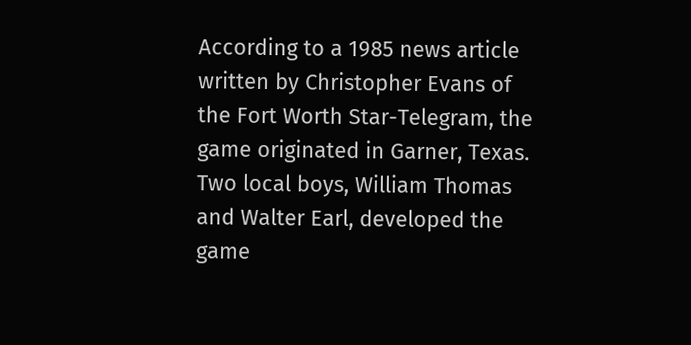According to a 1985 news article written by Christopher Evans of the Fort Worth Star-Telegram, the game originated in Garner, Texas. Two local boys, William Thomas and Walter Earl, developed the game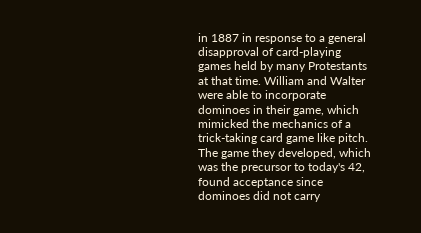in 1887 in response to a general disapproval of card-playing games held by many Protestants at that time. William and Walter were able to incorporate dominoes in their game, which mimicked the mechanics of a trick-taking card game like pitch. The game they developed, which was the precursor to today's 42, found acceptance since dominoes did not carry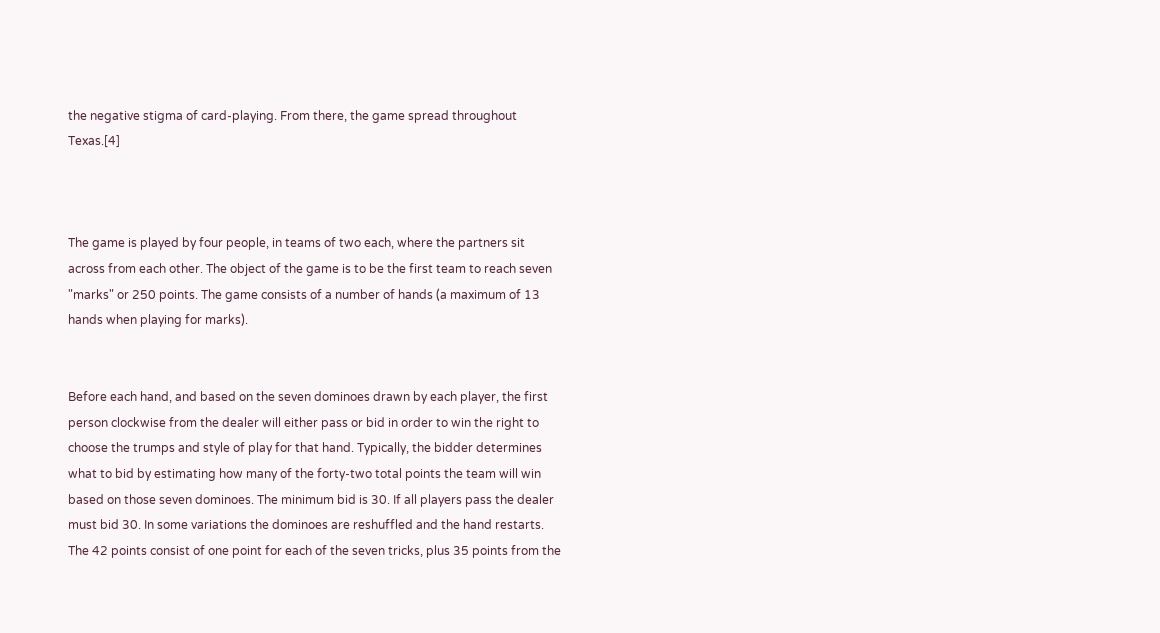the negative stigma of card-playing. From there, the game spread throughout Texas.[4]



The game is played by four people, in teams of two each, where the partners sit across from each other. The object of the game is to be the first team to reach seven "marks" or 250 points. The game consists of a number of hands (a maximum of 13 hands when playing for marks).


Before each hand, and based on the seven dominoes drawn by each player, the first person clockwise from the dealer will either pass or bid in order to win the right to choose the trumps and style of play for that hand. Typically, the bidder determines what to bid by estimating how many of the forty-two total points the team will win based on those seven dominoes. The minimum bid is 30. If all players pass the dealer must bid 30. In some variations the dominoes are reshuffled and the hand restarts. The 42 points consist of one point for each of the seven tricks, plus 35 points from the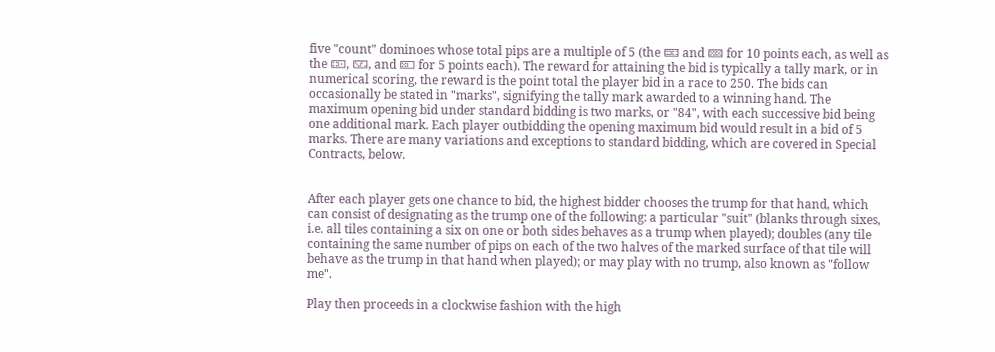five "count" dominoes whose total pips are a multiple of 5 (the 🁟 and 🁙 for 10 points each, as well as the 🁎, 🁈, and 🁔 for 5 points each). The reward for attaining the bid is typically a tally mark, or in numerical scoring, the reward is the point total the player bid in a race to 250. The bids can occasionally be stated in "marks", signifying the tally mark awarded to a winning hand. The maximum opening bid under standard bidding is two marks, or "84", with each successive bid being one additional mark. Each player outbidding the opening maximum bid would result in a bid of 5 marks. There are many variations and exceptions to standard bidding, which are covered in Special Contracts, below.


After each player gets one chance to bid, the highest bidder chooses the trump for that hand, which can consist of designating as the trump one of the following: a particular "suit" (blanks through sixes, i.e. all tiles containing a six on one or both sides behaves as a trump when played); doubles (any tile containing the same number of pips on each of the two halves of the marked surface of that tile will behave as the trump in that hand when played); or may play with no trump, also known as "follow me".

Play then proceeds in a clockwise fashion with the high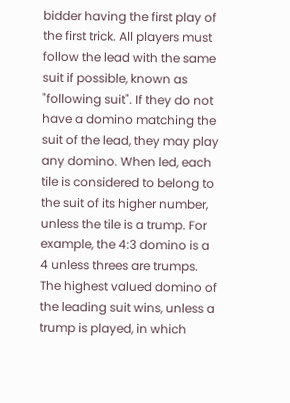bidder having the first play of the first trick. All players must follow the lead with the same suit if possible, known as "following suit". If they do not have a domino matching the suit of the lead, they may play any domino. When led, each tile is considered to belong to the suit of its higher number, unless the tile is a trump. For example, the 4:3 domino is a 4 unless threes are trumps. The highest valued domino of the leading suit wins, unless a trump is played, in which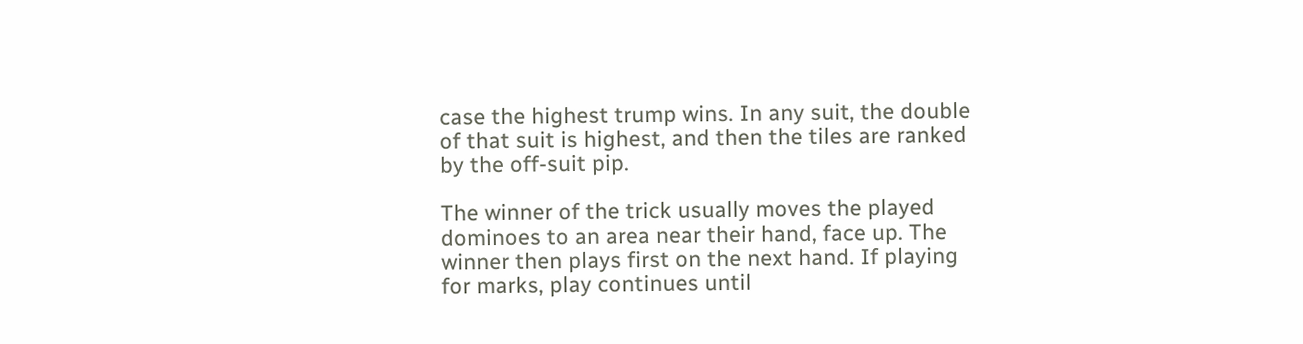case the highest trump wins. In any suit, the double of that suit is highest, and then the tiles are ranked by the off-suit pip.

The winner of the trick usually moves the played dominoes to an area near their hand, face up. The winner then plays first on the next hand. If playing for marks, play continues until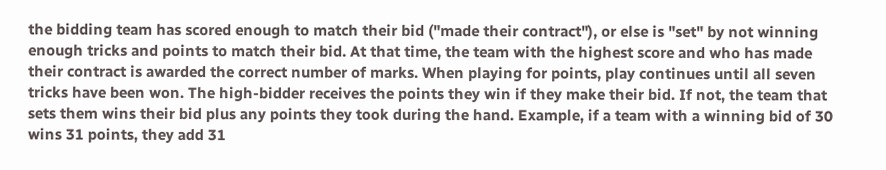the bidding team has scored enough to match their bid ("made their contract"), or else is "set" by not winning enough tricks and points to match their bid. At that time, the team with the highest score and who has made their contract is awarded the correct number of marks. When playing for points, play continues until all seven tricks have been won. The high-bidder receives the points they win if they make their bid. If not, the team that sets them wins their bid plus any points they took during the hand. Example, if a team with a winning bid of 30 wins 31 points, they add 31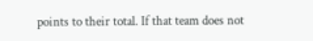points to their total. If that team does not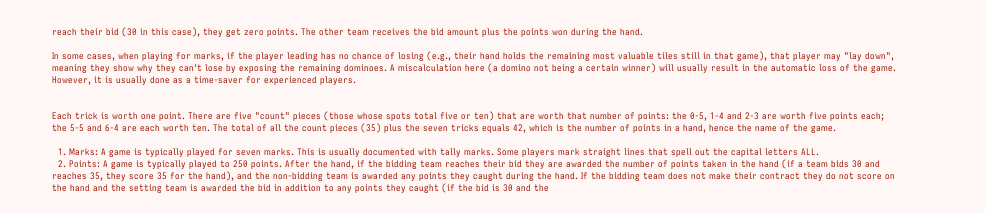reach their bid (30 in this case), they get zero points. The other team receives the bid amount plus the points won during the hand.

In some cases, when playing for marks, if the player leading has no chance of losing (e.g., their hand holds the remaining most valuable tiles still in that game), that player may "lay down", meaning they show why they can't lose by exposing the remaining dominoes. A miscalculation here (a domino not being a certain winner) will usually result in the automatic loss of the game. However, it is usually done as a time-saver for experienced players.


Each trick is worth one point. There are five "count" pieces (those whose spots total five or ten) that are worth that number of points: the 0-5, 1-4 and 2-3 are worth five points each; the 5-5 and 6-4 are each worth ten. The total of all the count pieces (35) plus the seven tricks equals 42, which is the number of points in a hand, hence the name of the game.

  1. Marks: A game is typically played for seven marks. This is usually documented with tally marks. Some players mark straight lines that spell out the capital letters ALL.
  2. Points: A game is typically played to 250 points. After the hand, if the bidding team reaches their bid they are awarded the number of points taken in the hand (if a team bids 30 and reaches 35, they score 35 for the hand), and the non-bidding team is awarded any points they caught during the hand. If the bidding team does not make their contract they do not score on the hand and the setting team is awarded the bid in addition to any points they caught (if the bid is 30 and the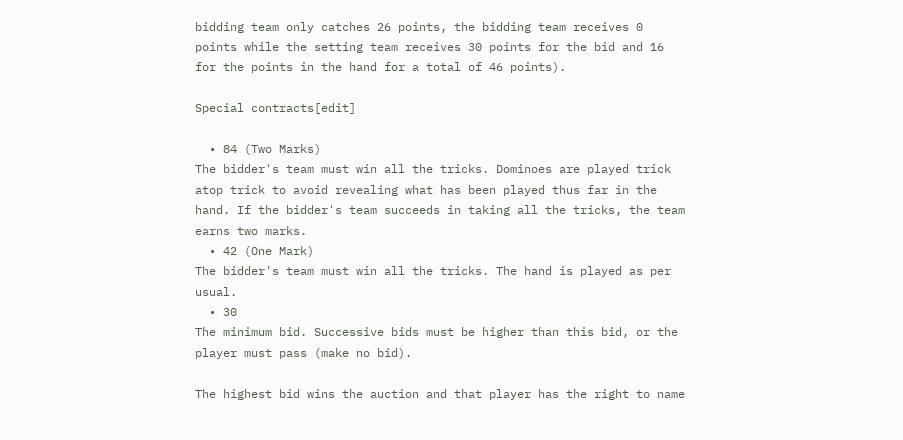bidding team only catches 26 points, the bidding team receives 0 points while the setting team receives 30 points for the bid and 16 for the points in the hand for a total of 46 points).

Special contracts[edit]

  • 84 (Two Marks)
The bidder's team must win all the tricks. Dominoes are played trick atop trick to avoid revealing what has been played thus far in the hand. If the bidder's team succeeds in taking all the tricks, the team earns two marks.
  • 42 (One Mark)
The bidder's team must win all the tricks. The hand is played as per usual.
  • 30
The minimum bid. Successive bids must be higher than this bid, or the player must pass (make no bid).

The highest bid wins the auction and that player has the right to name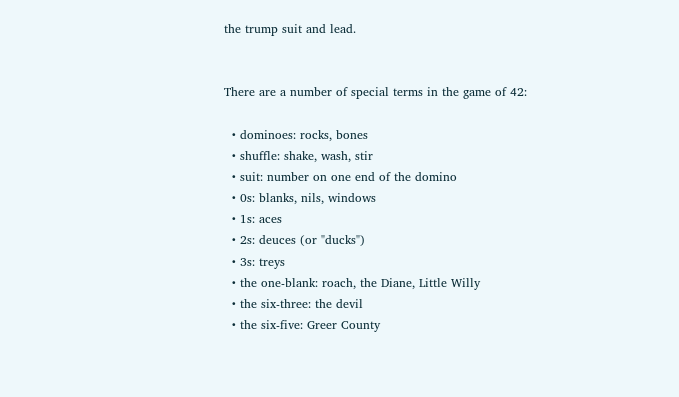the trump suit and lead.


There are a number of special terms in the game of 42:

  • dominoes: rocks, bones
  • shuffle: shake, wash, stir
  • suit: number on one end of the domino
  • 0s: blanks, nils, windows
  • 1s: aces
  • 2s: deuces (or "ducks")
  • 3s: treys
  • the one-blank: roach, the Diane, Little Willy
  • the six-three: the devil
  • the six-five: Greer County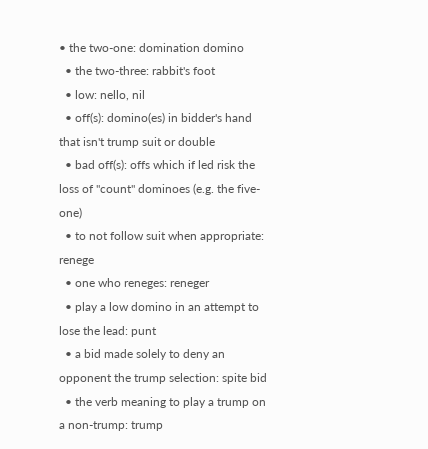• the two-one: domination domino
  • the two-three: rabbit's foot
  • low: nello, nil
  • off(s): domino(es) in bidder's hand that isn't trump suit or double
  • bad off(s): offs which if led risk the loss of "count" dominoes (e.g. the five-one)
  • to not follow suit when appropriate: renege
  • one who reneges: reneger
  • play a low domino in an attempt to lose the lead: punt
  • a bid made solely to deny an opponent the trump selection: spite bid
  • the verb meaning to play a trump on a non-trump: trump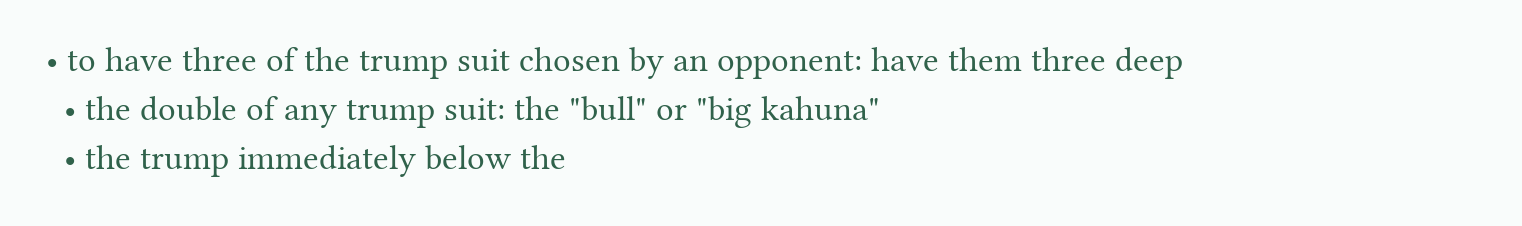• to have three of the trump suit chosen by an opponent: have them three deep
  • the double of any trump suit: the "bull" or "big kahuna"
  • the trump immediately below the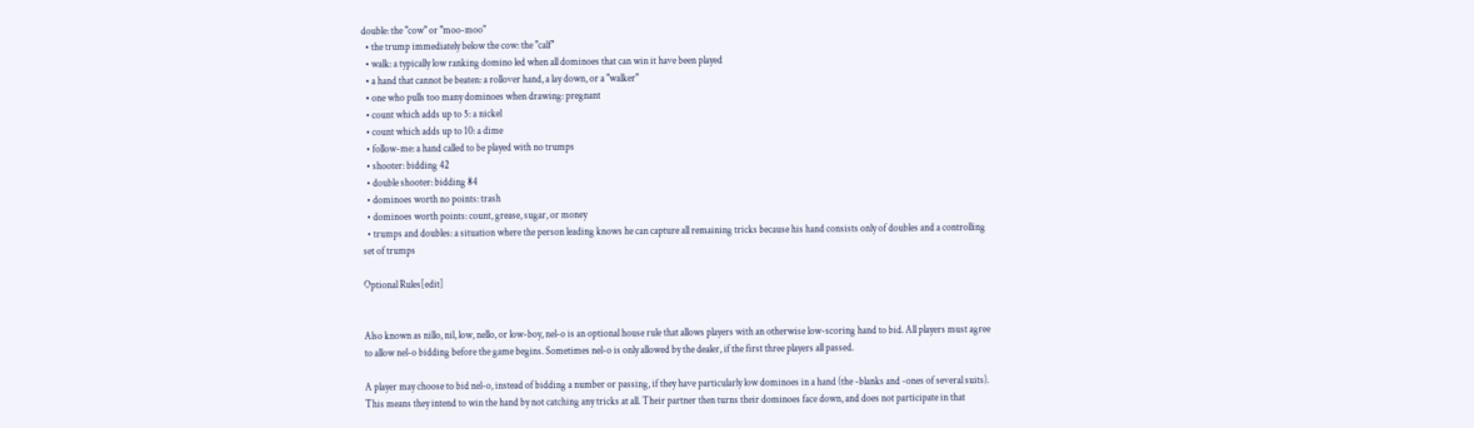double: the "cow" or "moo-moo"
  • the trump immediately below the cow: the "calf"
  • walk: a typically low ranking domino led when all dominoes that can win it have been played
  • a hand that cannot be beaten: a rollover hand, a lay down, or a "walker"
  • one who pulls too many dominoes when drawing: pregnant
  • count which adds up to 5: a nickel
  • count which adds up to 10: a dime
  • follow-me: a hand called to be played with no trumps
  • shooter: bidding 42
  • double shooter: bidding 84
  • dominoes worth no points: trash
  • dominoes worth points: count, grease, sugar, or money
  • trumps and doubles: a situation where the person leading knows he can capture all remaining tricks because his hand consists only of doubles and a controlling set of trumps

Optional Rules[edit]


Also known as nillo, nil, low, nello, or low-boy, nel-o is an optional house rule that allows players with an otherwise low-scoring hand to bid. All players must agree to allow nel-o bidding before the game begins. Sometimes nel-o is only allowed by the dealer, if the first three players all passed.

A player may choose to bid nel-o, instead of bidding a number or passing, if they have particularly low dominoes in a hand (the -blanks and -ones of several suits). This means they intend to win the hand by not catching any tricks at all. Their partner then turns their dominoes face down, and does not participate in that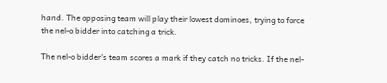hand. The opposing team will play their lowest dominoes, trying to force the nel-o bidder into catching a trick.

The nel-o bidder's team scores a mark if they catch no tricks. If the nel-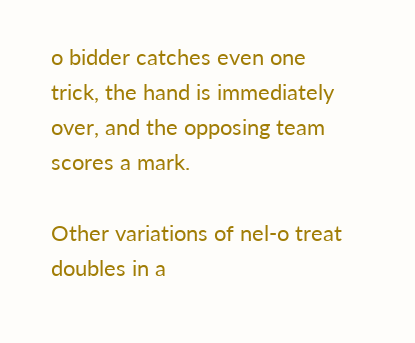o bidder catches even one trick, the hand is immediately over, and the opposing team scores a mark.

Other variations of nel-o treat doubles in a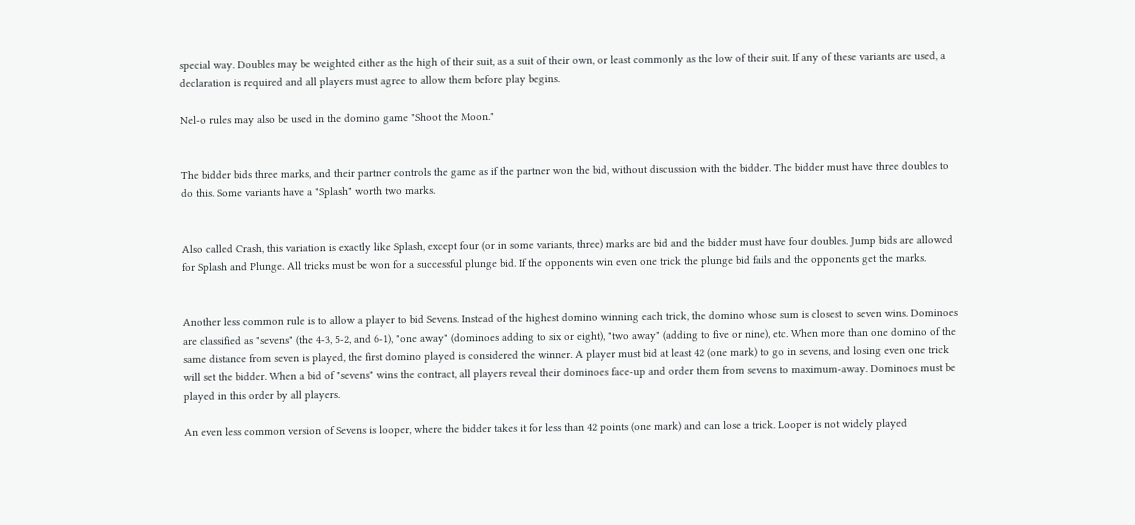special way. Doubles may be weighted either as the high of their suit, as a suit of their own, or least commonly as the low of their suit. If any of these variants are used, a declaration is required and all players must agree to allow them before play begins.

Nel-o rules may also be used in the domino game "Shoot the Moon."


The bidder bids three marks, and their partner controls the game as if the partner won the bid, without discussion with the bidder. The bidder must have three doubles to do this. Some variants have a "Splash" worth two marks.


Also called Crash, this variation is exactly like Splash, except four (or in some variants, three) marks are bid and the bidder must have four doubles. Jump bids are allowed for Splash and Plunge. All tricks must be won for a successful plunge bid. If the opponents win even one trick the plunge bid fails and the opponents get the marks.


Another less common rule is to allow a player to bid Sevens. Instead of the highest domino winning each trick, the domino whose sum is closest to seven wins. Dominoes are classified as "sevens" (the 4-3, 5-2, and 6-1), "one away" (dominoes adding to six or eight), "two away" (adding to five or nine), etc. When more than one domino of the same distance from seven is played, the first domino played is considered the winner. A player must bid at least 42 (one mark) to go in sevens, and losing even one trick will set the bidder. When a bid of "sevens" wins the contract, all players reveal their dominoes face-up and order them from sevens to maximum-away. Dominoes must be played in this order by all players.

An even less common version of Sevens is looper, where the bidder takes it for less than 42 points (one mark) and can lose a trick. Looper is not widely played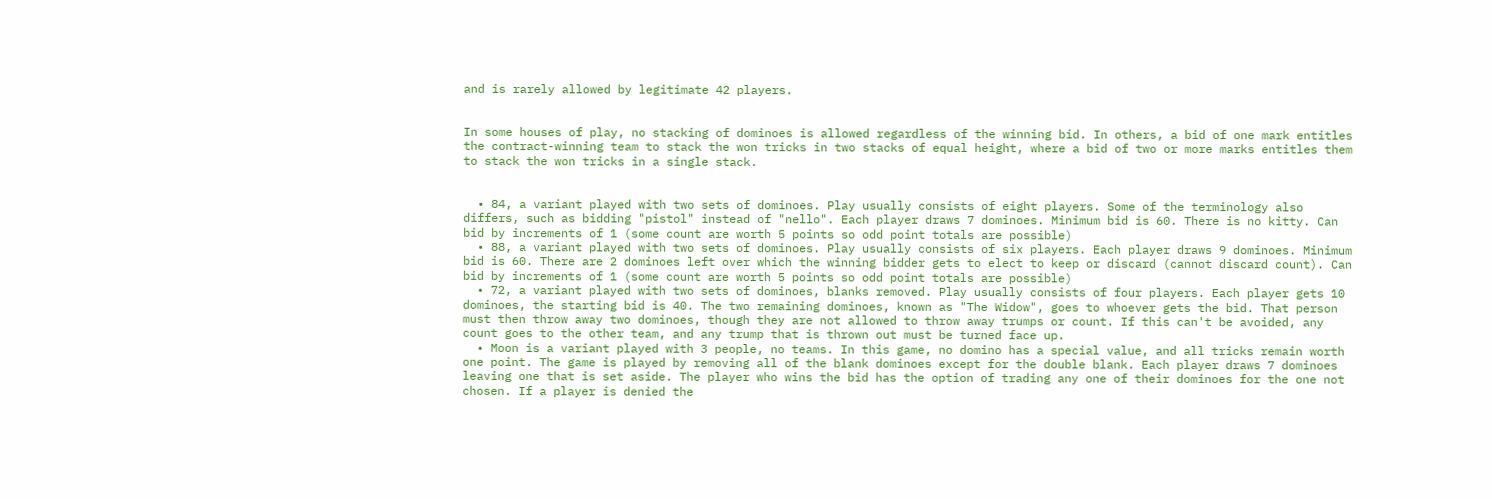and is rarely allowed by legitimate 42 players.


In some houses of play, no stacking of dominoes is allowed regardless of the winning bid. In others, a bid of one mark entitles the contract-winning team to stack the won tricks in two stacks of equal height, where a bid of two or more marks entitles them to stack the won tricks in a single stack.


  • 84, a variant played with two sets of dominoes. Play usually consists of eight players. Some of the terminology also differs, such as bidding "pistol" instead of "nello". Each player draws 7 dominoes. Minimum bid is 60. There is no kitty. Can bid by increments of 1 (some count are worth 5 points so odd point totals are possible)
  • 88, a variant played with two sets of dominoes. Play usually consists of six players. Each player draws 9 dominoes. Minimum bid is 60. There are 2 dominoes left over which the winning bidder gets to elect to keep or discard (cannot discard count). Can bid by increments of 1 (some count are worth 5 points so odd point totals are possible)
  • 72, a variant played with two sets of dominoes, blanks removed. Play usually consists of four players. Each player gets 10 dominoes, the starting bid is 40. The two remaining dominoes, known as "The Widow", goes to whoever gets the bid. That person must then throw away two dominoes, though they are not allowed to throw away trumps or count. If this can't be avoided, any count goes to the other team, and any trump that is thrown out must be turned face up.
  • Moon is a variant played with 3 people, no teams. In this game, no domino has a special value, and all tricks remain worth one point. The game is played by removing all of the blank dominoes except for the double blank. Each player draws 7 dominoes leaving one that is set aside. The player who wins the bid has the option of trading any one of their dominoes for the one not chosen. If a player is denied the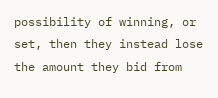possibility of winning, or set, then they instead lose the amount they bid from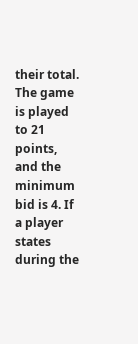their total. The game is played to 21 points, and the minimum bid is 4. If a player states during the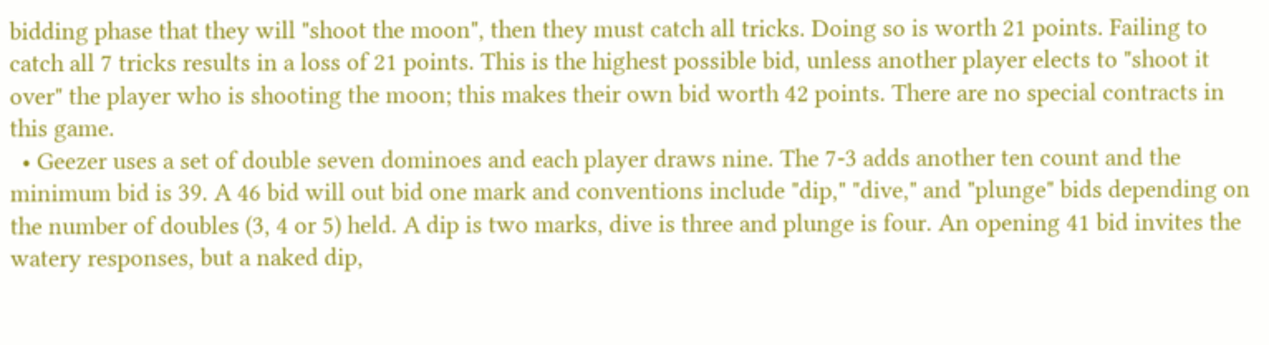bidding phase that they will "shoot the moon", then they must catch all tricks. Doing so is worth 21 points. Failing to catch all 7 tricks results in a loss of 21 points. This is the highest possible bid, unless another player elects to "shoot it over" the player who is shooting the moon; this makes their own bid worth 42 points. There are no special contracts in this game.
  • Geezer uses a set of double seven dominoes and each player draws nine. The 7-3 adds another ten count and the minimum bid is 39. A 46 bid will out bid one mark and conventions include "dip," "dive," and "plunge" bids depending on the number of doubles (3, 4 or 5) held. A dip is two marks, dive is three and plunge is four. An opening 41 bid invites the watery responses, but a naked dip,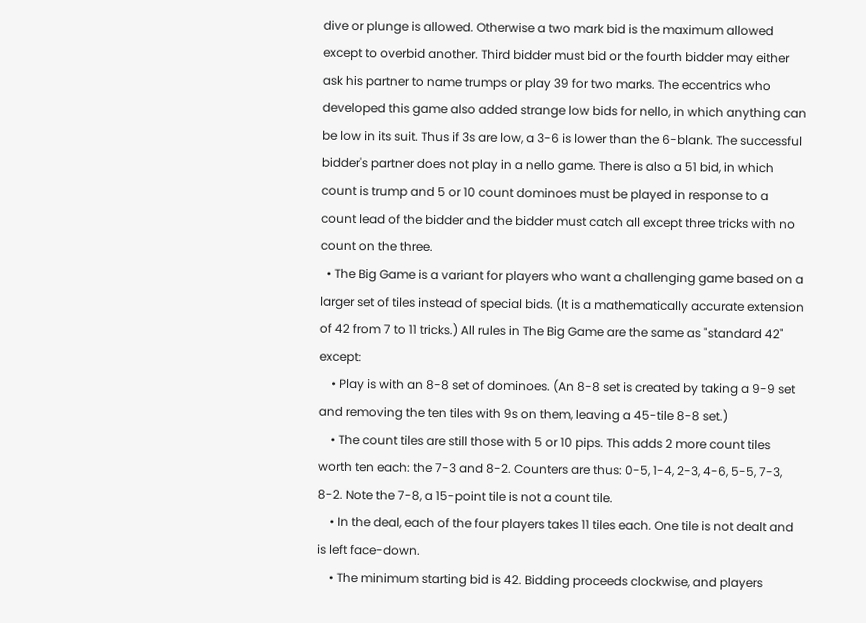dive or plunge is allowed. Otherwise a two mark bid is the maximum allowed except to overbid another. Third bidder must bid or the fourth bidder may either ask his partner to name trumps or play 39 for two marks. The eccentrics who developed this game also added strange low bids for nello, in which anything can be low in its suit. Thus if 3s are low, a 3-6 is lower than the 6-blank. The successful bidder's partner does not play in a nello game. There is also a 51 bid, in which count is trump and 5 or 10 count dominoes must be played in response to a count lead of the bidder and the bidder must catch all except three tricks with no count on the three.
  • The Big Game is a variant for players who want a challenging game based on a larger set of tiles instead of special bids. (It is a mathematically accurate extension of 42 from 7 to 11 tricks.) All rules in The Big Game are the same as "standard 42" except:
    • Play is with an 8-8 set of dominoes. (An 8-8 set is created by taking a 9-9 set and removing the ten tiles with 9s on them, leaving a 45-tile 8-8 set.)
    • The count tiles are still those with 5 or 10 pips. This adds 2 more count tiles worth ten each: the 7-3 and 8-2. Counters are thus: 0-5, 1-4, 2-3, 4-6, 5-5, 7-3, 8-2. Note the 7-8, a 15-point tile is not a count tile.
    • In the deal, each of the four players takes 11 tiles each. One tile is not dealt and is left face-down.
    • The minimum starting bid is 42. Bidding proceeds clockwise, and players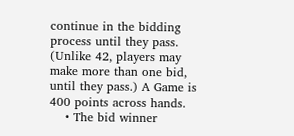continue in the bidding process until they pass. (Unlike 42, players may make more than one bid, until they pass.) A Game is 400 points across hands.
    • The bid winner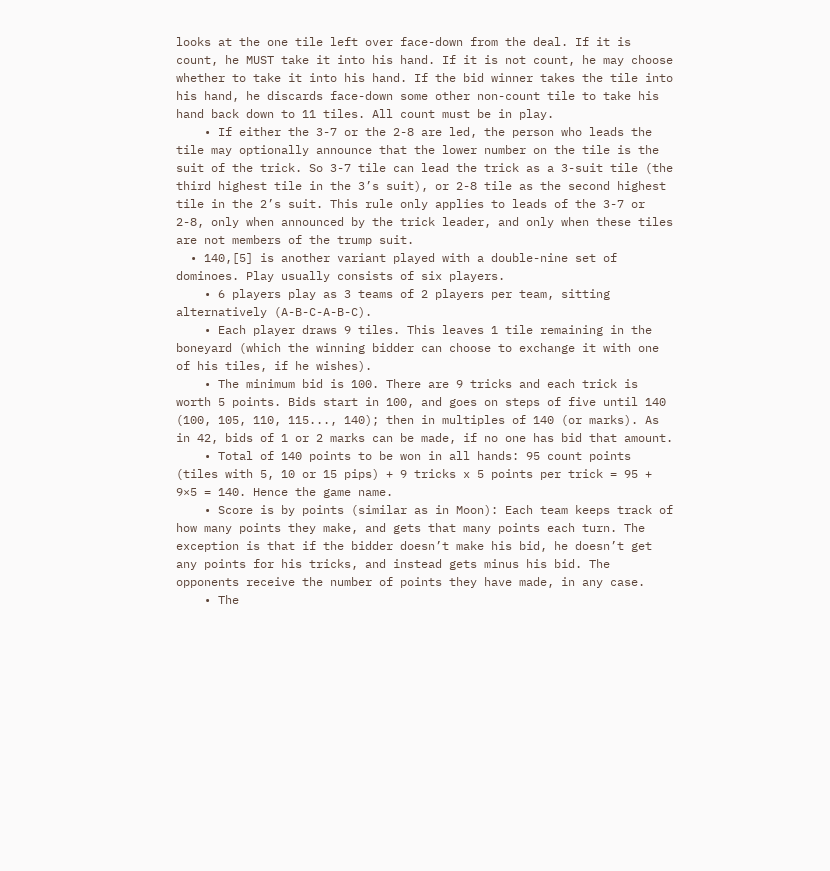looks at the one tile left over face-down from the deal. If it is count, he MUST take it into his hand. If it is not count, he may choose whether to take it into his hand. If the bid winner takes the tile into his hand, he discards face-down some other non-count tile to take his hand back down to 11 tiles. All count must be in play.
    • If either the 3-7 or the 2-8 are led, the person who leads the tile may optionally announce that the lower number on the tile is the suit of the trick. So 3-7 tile can lead the trick as a 3-suit tile (the third highest tile in the 3’s suit), or 2-8 tile as the second highest tile in the 2’s suit. This rule only applies to leads of the 3-7 or 2-8, only when announced by the trick leader, and only when these tiles are not members of the trump suit.
  • 140,[5] is another variant played with a double-nine set of dominoes. Play usually consists of six players.
    • 6 players play as 3 teams of 2 players per team, sitting alternatively (A-B-C-A-B-C).
    • Each player draws 9 tiles. This leaves 1 tile remaining in the boneyard (which the winning bidder can choose to exchange it with one of his tiles, if he wishes).
    • The minimum bid is 100. There are 9 tricks and each trick is worth 5 points. Bids start in 100, and goes on steps of five until 140 (100, 105, 110, 115..., 140); then in multiples of 140 (or marks). As in 42, bids of 1 or 2 marks can be made, if no one has bid that amount.
    • Total of 140 points to be won in all hands: 95 count points (tiles with 5, 10 or 15 pips) + 9 tricks x 5 points per trick = 95 + 9×5 = 140. Hence the game name.
    • Score is by points (similar as in Moon): Each team keeps track of how many points they make, and gets that many points each turn. The exception is that if the bidder doesn’t make his bid, he doesn’t get any points for his tricks, and instead gets minus his bid. The opponents receive the number of points they have made, in any case.
    • The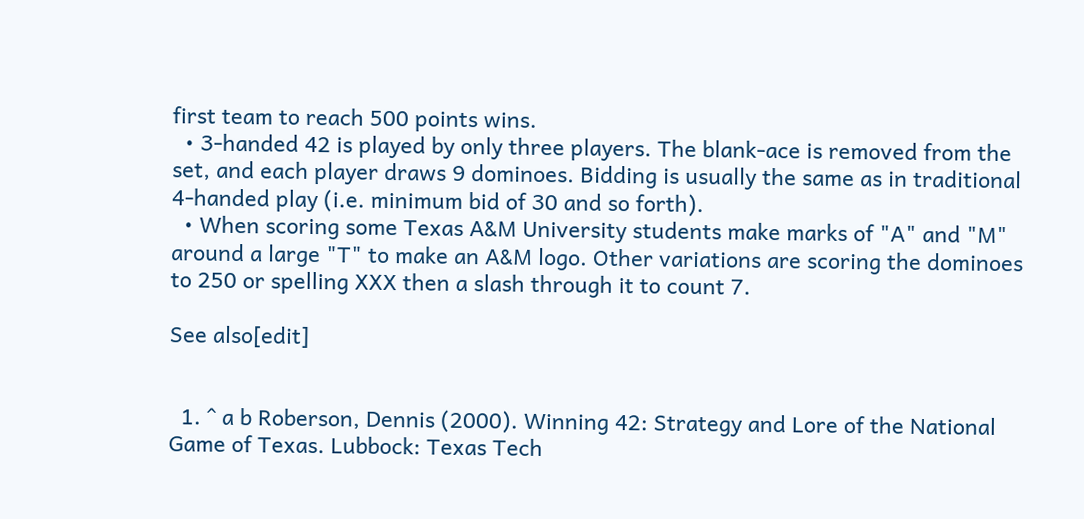first team to reach 500 points wins.
  • 3-handed 42 is played by only three players. The blank-ace is removed from the set, and each player draws 9 dominoes. Bidding is usually the same as in traditional 4-handed play (i.e. minimum bid of 30 and so forth).
  • When scoring some Texas A&M University students make marks of "A" and "M" around a large "T" to make an A&M logo. Other variations are scoring the dominoes to 250 or spelling XXX then a slash through it to count 7.

See also[edit]


  1. ^ a b Roberson, Dennis (2000). Winning 42: Strategy and Lore of the National Game of Texas. Lubbock: Texas Tech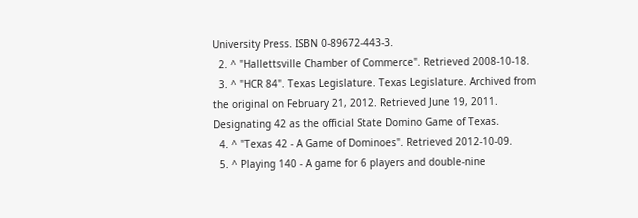University Press. ISBN 0-89672-443-3.
  2. ^ "Hallettsville Chamber of Commerce". Retrieved 2008-10-18.
  3. ^ "HCR 84". Texas Legislature. Texas Legislature. Archived from the original on February 21, 2012. Retrieved June 19, 2011. Designating 42 as the official State Domino Game of Texas.
  4. ^ "Texas 42 - A Game of Dominoes". Retrieved 2012-10-09.
  5. ^ Playing 140 - A game for 6 players and double-nine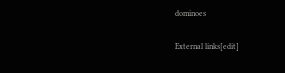dominoes

External links[edit]